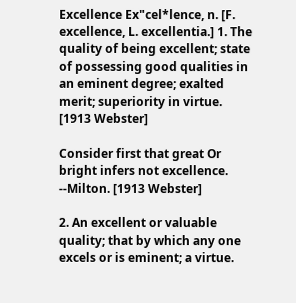Excellence Ex"cel*lence, n. [F. excellence, L. excellentia.] 1. The quality of being excellent; state of possessing good qualities in an eminent degree; exalted merit; superiority in virtue. [1913 Webster]

Consider first that great Or bright infers not excellence. --Milton. [1913 Webster]

2. An excellent or valuable quality; that by which any one excels or is eminent; a virtue.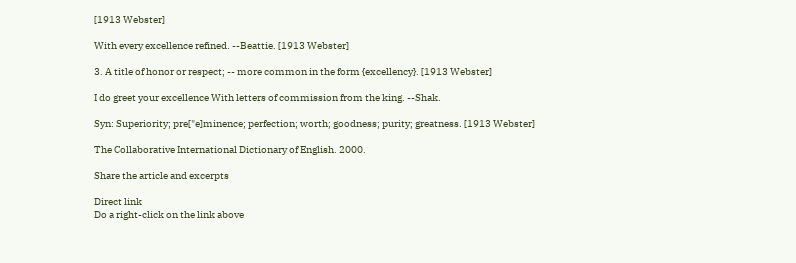[1913 Webster]

With every excellence refined. --Beattie. [1913 Webster]

3. A title of honor or respect; -- more common in the form {excellency}. [1913 Webster]

I do greet your excellence With letters of commission from the king. --Shak.

Syn: Superiority; pre["e]minence; perfection; worth; goodness; purity; greatness. [1913 Webster]

The Collaborative International Dictionary of English. 2000.

Share the article and excerpts

Direct link
Do a right-click on the link above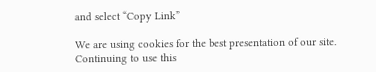and select “Copy Link”

We are using cookies for the best presentation of our site. Continuing to use this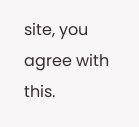site, you agree with this.